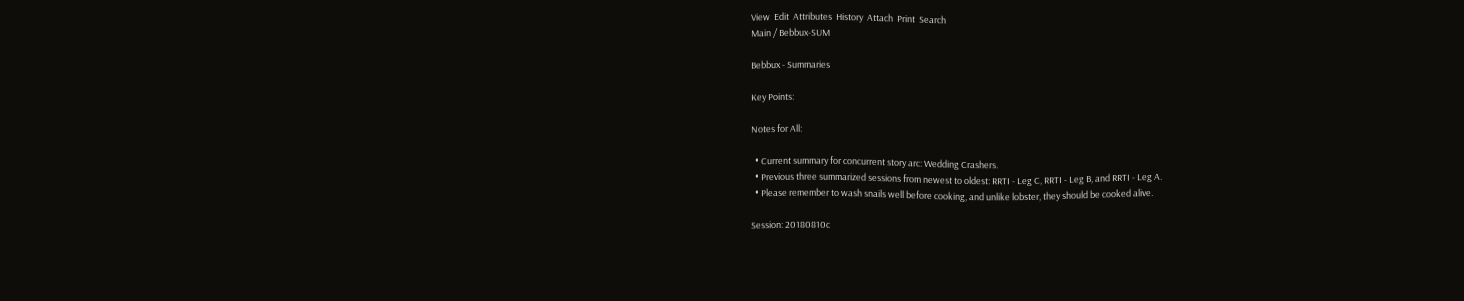View  Edit  Attributes  History  Attach  Print  Search
Main / Bebbux-SUM

Bebbux - Summaries

Key Points:

Notes for All:

  • Current summary for concurrent story arc: Wedding Crashers.
  • Previous three summarized sessions from newest to oldest: RRTI - Leg C, RRTI - Leg B, and RRTI - Leg A.
  • Please remember to wash snails well before cooking, and unlike lobster, they should be cooked alive.

Session: 20180810c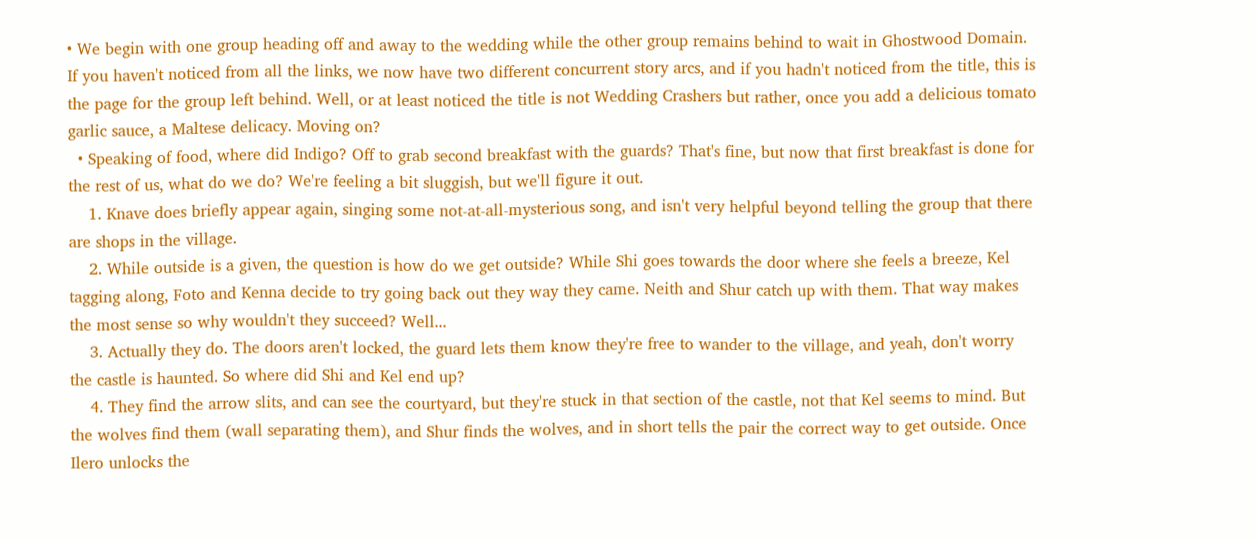• We begin with one group heading off and away to the wedding while the other group remains behind to wait in Ghostwood Domain. If you haven't noticed from all the links, we now have two different concurrent story arcs, and if you hadn't noticed from the title, this is the page for the group left behind. Well, or at least noticed the title is not Wedding Crashers but rather, once you add a delicious tomato garlic sauce, a Maltese delicacy. Moving on?
  • Speaking of food, where did Indigo? Off to grab second breakfast with the guards? That's fine, but now that first breakfast is done for the rest of us, what do we do? We're feeling a bit sluggish, but we'll figure it out.
    1. Knave does briefly appear again, singing some not-at-all-mysterious song, and isn't very helpful beyond telling the group that there are shops in the village.
    2. While outside is a given, the question is how do we get outside? While Shi goes towards the door where she feels a breeze, Kel tagging along, Foto and Kenna decide to try going back out they way they came. Neith and Shur catch up with them. That way makes the most sense so why wouldn't they succeed? Well...
    3. Actually they do. The doors aren't locked, the guard lets them know they're free to wander to the village, and yeah, don't worry the castle is haunted. So where did Shi and Kel end up?
    4. They find the arrow slits, and can see the courtyard, but they're stuck in that section of the castle, not that Kel seems to mind. But the wolves find them (wall separating them), and Shur finds the wolves, and in short tells the pair the correct way to get outside. Once Ilero unlocks the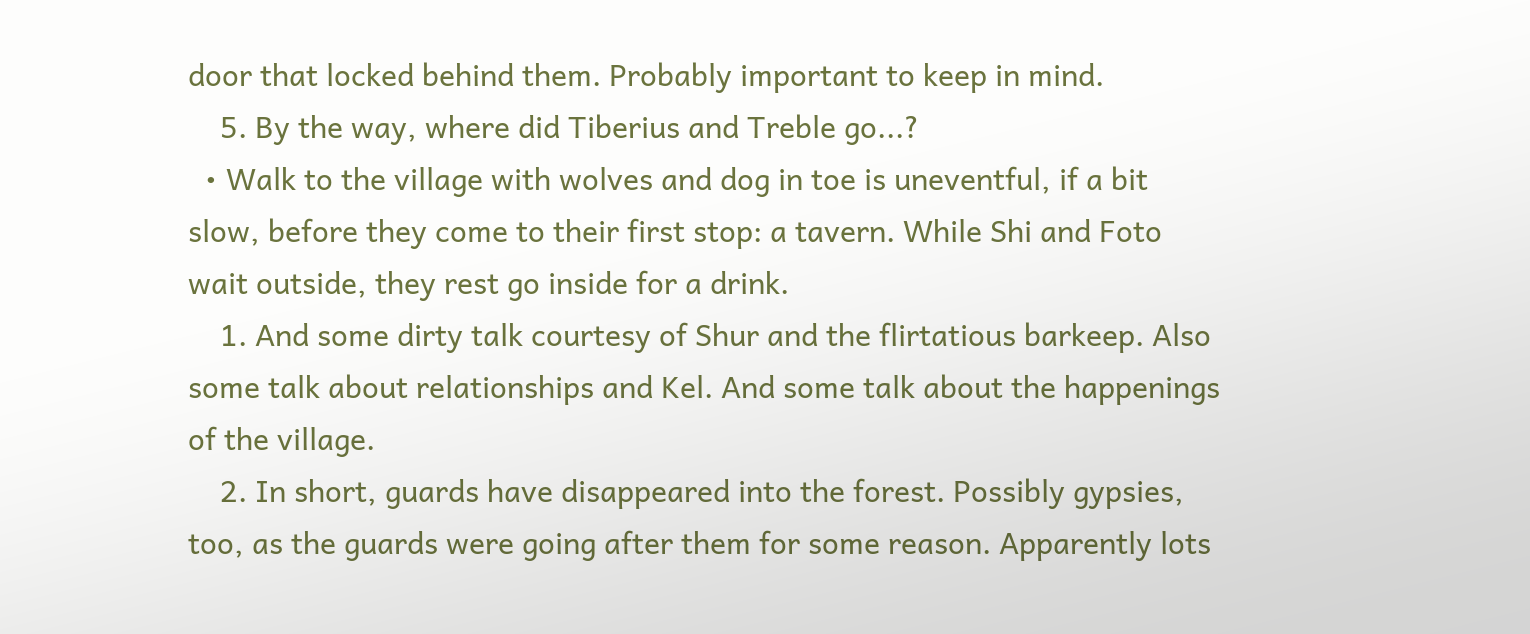door that locked behind them. Probably important to keep in mind.
    5. By the way, where did Tiberius and Treble go...?
  • Walk to the village with wolves and dog in toe is uneventful, if a bit slow, before they come to their first stop: a tavern. While Shi and Foto wait outside, they rest go inside for a drink.
    1. And some dirty talk courtesy of Shur and the flirtatious barkeep. Also some talk about relationships and Kel. And some talk about the happenings of the village.
    2. In short, guards have disappeared into the forest. Possibly gypsies, too, as the guards were going after them for some reason. Apparently lots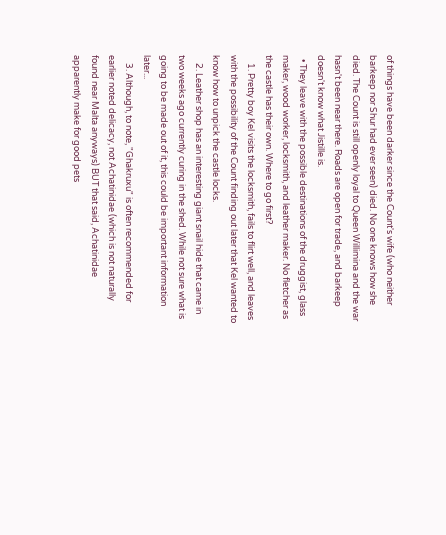of things have been darker since the Count's wife (who neither barkeep nor Shur had ever seen) died. No one knows how she died. The Count is still openly loyal to Queen Willimina and the war hasn't been near there. Roads are open for trade, and barkeep doesn't know what Jistille is.
  • They leave with the possible destinations of the druggist, glass maker, wood worker, locksmith, and leather maker. No fletcher as the castle has their own. Where to go first?
    1. Pretty boy Kel visits the locksmith, fails to flirt well, and leaves with the possibility of the Count finding out later that Kel wanted to know how to unpick the castle locks.
    2. Leather shop has an interesting giant snail hide that came in two weeks ago currently curing in the shed. While not sure what is going to be made out of it, this could be important information later...
    3. Although, to note, "Ghakruxu" is often recommended for earlier noted delicacy, not Achatinidae (which is not naturally found near Malta anyways) BUT that said, Achatinidae apparently make for good pets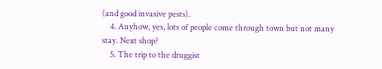(and good invasive pests).
    4. Anyhow, yes, lots of people come through town but not many stay. Next shop?
    5. The trip to the druggist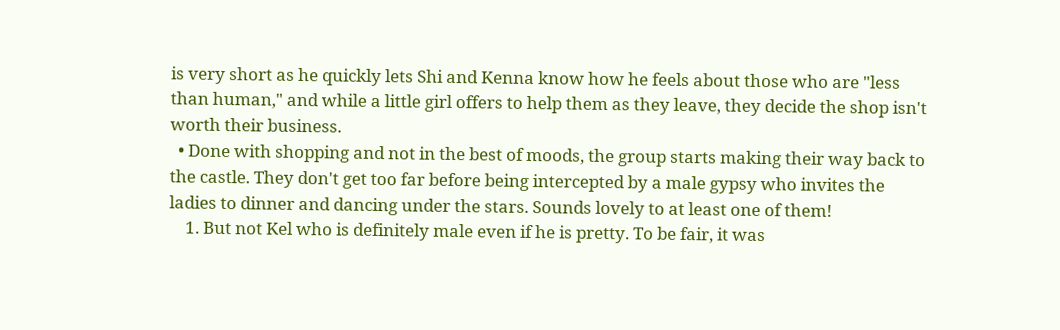is very short as he quickly lets Shi and Kenna know how he feels about those who are "less than human," and while a little girl offers to help them as they leave, they decide the shop isn't worth their business.
  • Done with shopping and not in the best of moods, the group starts making their way back to the castle. They don't get too far before being intercepted by a male gypsy who invites the ladies to dinner and dancing under the stars. Sounds lovely to at least one of them!
    1. But not Kel who is definitely male even if he is pretty. To be fair, it was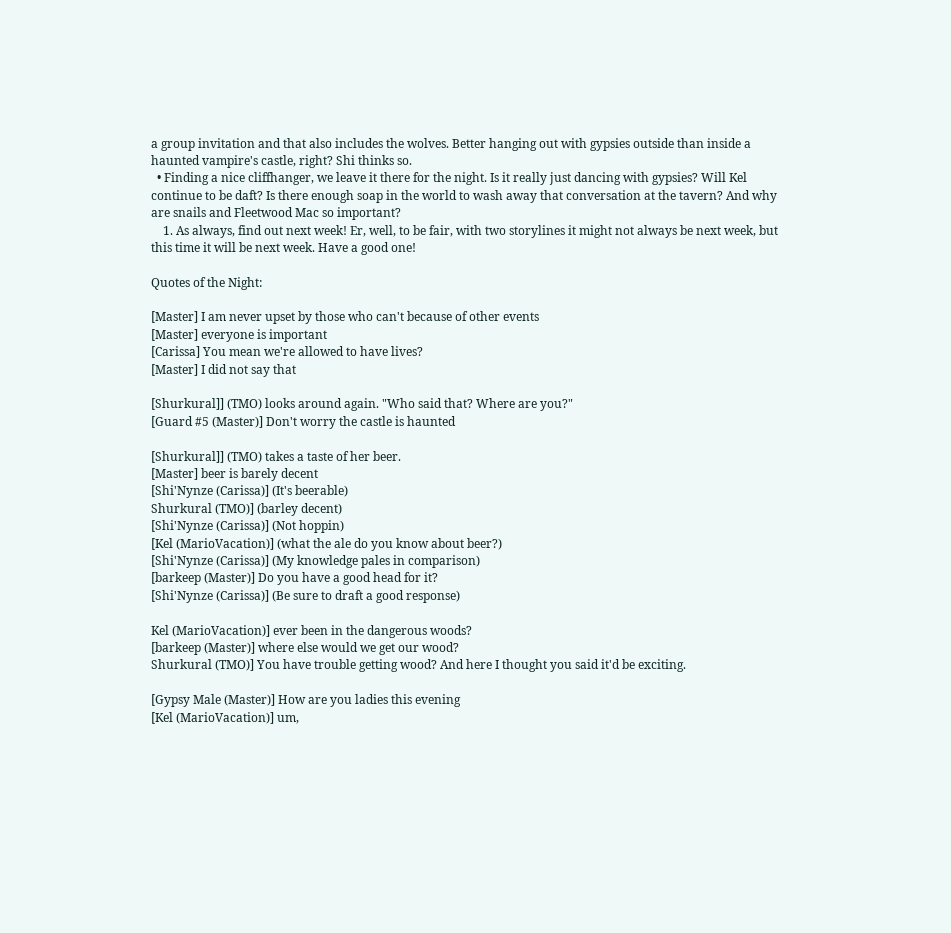a group invitation and that also includes the wolves. Better hanging out with gypsies outside than inside a haunted vampire's castle, right? Shi thinks so.
  • Finding a nice cliffhanger, we leave it there for the night. Is it really just dancing with gypsies? Will Kel continue to be daft? Is there enough soap in the world to wash away that conversation at the tavern? And why are snails and Fleetwood Mac so important?
    1. As always, find out next week! Er, well, to be fair, with two storylines it might not always be next week, but this time it will be next week. Have a good one!

Quotes of the Night:

[Master] I am never upset by those who can't because of other events
[Master] everyone is important
[Carissa] You mean we're allowed to have lives?
[Master] I did not say that

[Shurkural]] (TMO) looks around again. "Who said that? Where are you?"
[Guard #5 (Master)] Don't worry the castle is haunted

[Shurkural]] (TMO) takes a taste of her beer.
[Master] beer is barely decent
[Shi'Nynze (Carissa)] (It's beerable)
Shurkural (TMO)] (barley decent)
[Shi'Nynze (Carissa)] (Not hoppin)
[Kel (MarioVacation)] (what the ale do you know about beer?)
[Shi'Nynze (Carissa)] (My knowledge pales in comparison)
[barkeep (Master)] Do you have a good head for it?
[Shi'Nynze (Carissa)] (Be sure to draft a good response)

Kel (MarioVacation)] ever been in the dangerous woods?
[barkeep (Master)] where else would we get our wood?
Shurkural (TMO)] You have trouble getting wood? And here I thought you said it'd be exciting.

[Gypsy Male (Master)] How are you ladies this evening
[Kel (MarioVacation)] um,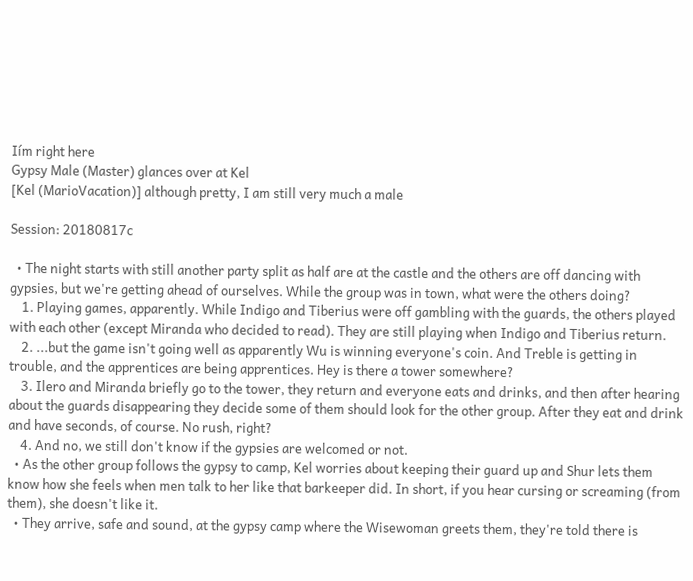Iím right here
Gypsy Male (Master) glances over at Kel
[Kel (MarioVacation)] although pretty, I am still very much a male

Session: 20180817c

  • The night starts with still another party split as half are at the castle and the others are off dancing with gypsies, but we're getting ahead of ourselves. While the group was in town, what were the others doing?
    1. Playing games, apparently. While Indigo and Tiberius were off gambling with the guards, the others played with each other (except Miranda who decided to read). They are still playing when Indigo and Tiberius return.
    2. ...but the game isn't going well as apparently Wu is winning everyone's coin. And Treble is getting in trouble, and the apprentices are being apprentices. Hey is there a tower somewhere?
    3. Ilero and Miranda briefly go to the tower, they return and everyone eats and drinks, and then after hearing about the guards disappearing they decide some of them should look for the other group. After they eat and drink and have seconds, of course. No rush, right?
    4. And no, we still don't know if the gypsies are welcomed or not.
  • As the other group follows the gypsy to camp, Kel worries about keeping their guard up and Shur lets them know how she feels when men talk to her like that barkeeper did. In short, if you hear cursing or screaming (from them), she doesn't like it.
  • They arrive, safe and sound, at the gypsy camp where the Wisewoman greets them, they're told there is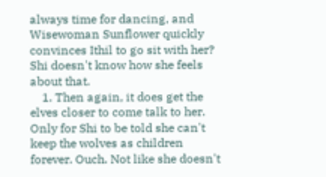always time for dancing, and Wisewoman Sunflower quickly convinces Ithil to go sit with her? Shi doesn't know how she feels about that.
    1. Then again, it does get the elves closer to come talk to her. Only for Shi to be told she can't keep the wolves as children forever. Ouch. Not like she doesn't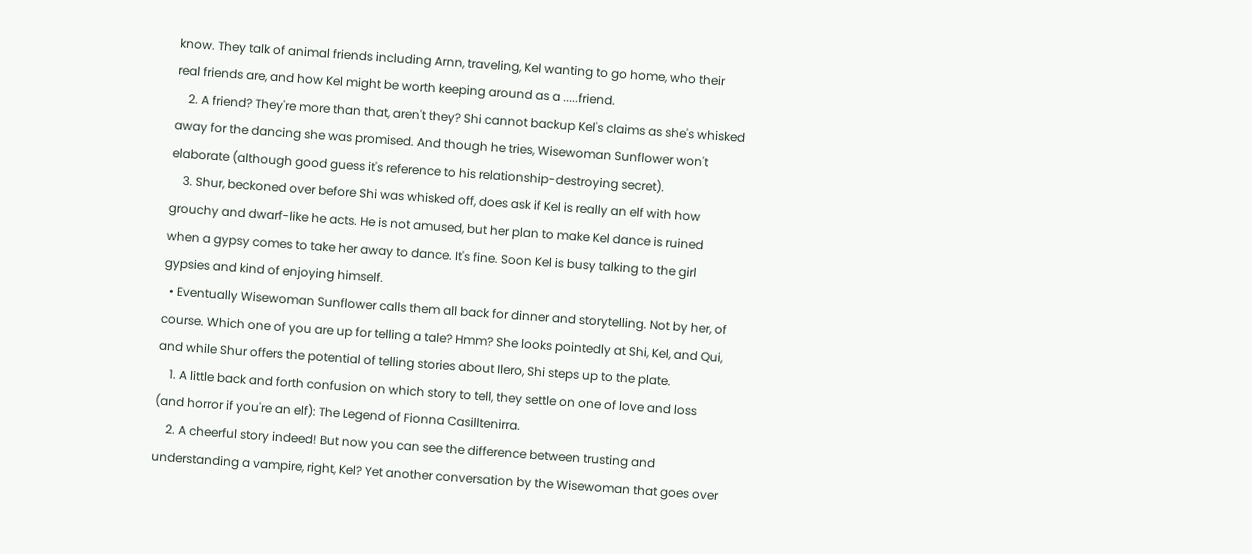know. They talk of animal friends including Arnn, traveling, Kel wanting to go home, who their real friends are, and how Kel might be worth keeping around as a .....friend.
    2. A friend? They're more than that, aren't they? Shi cannot backup Kel's claims as she's whisked away for the dancing she was promised. And though he tries, Wisewoman Sunflower won't elaborate (although good guess it's reference to his relationship-destroying secret).
    3. Shur, beckoned over before Shi was whisked off, does ask if Kel is really an elf with how grouchy and dwarf-like he acts. He is not amused, but her plan to make Kel dance is ruined when a gypsy comes to take her away to dance. It's fine. Soon Kel is busy talking to the girl gypsies and kind of enjoying himself.
  • Eventually Wisewoman Sunflower calls them all back for dinner and storytelling. Not by her, of course. Which one of you are up for telling a tale? Hmm? She looks pointedly at Shi, Kel, and Qui, and while Shur offers the potential of telling stories about Ilero, Shi steps up to the plate.
    1. A little back and forth confusion on which story to tell, they settle on one of love and loss (and horror if you're an elf): The Legend of Fionna Casilltenirra.
    2. A cheerful story indeed! But now you can see the difference between trusting and understanding a vampire, right, Kel? Yet another conversation by the Wisewoman that goes over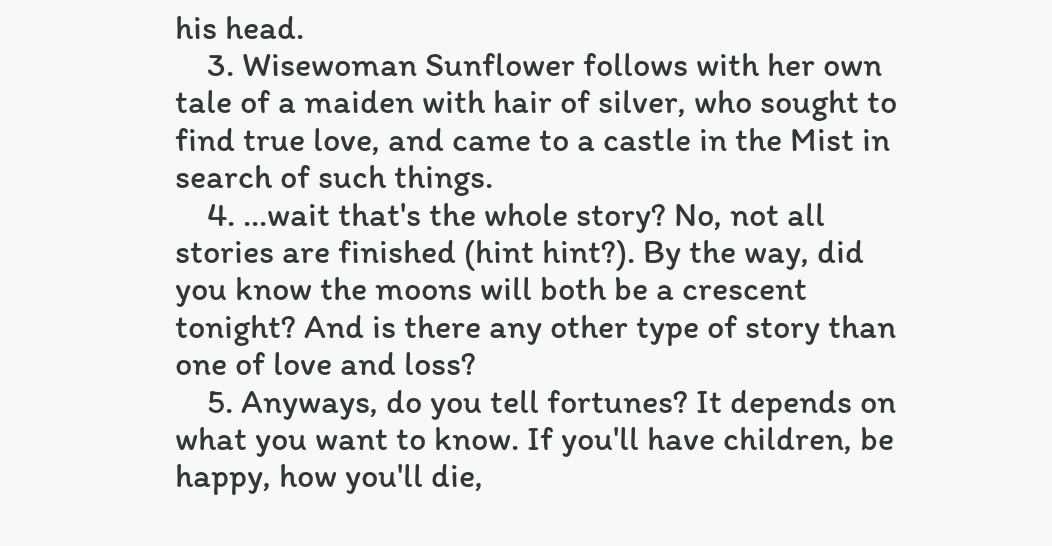his head.
    3. Wisewoman Sunflower follows with her own tale of a maiden with hair of silver, who sought to find true love, and came to a castle in the Mist in search of such things.
    4. ...wait that's the whole story? No, not all stories are finished (hint hint?). By the way, did you know the moons will both be a crescent tonight? And is there any other type of story than one of love and loss?
    5. Anyways, do you tell fortunes? It depends on what you want to know. If you'll have children, be happy, how you'll die,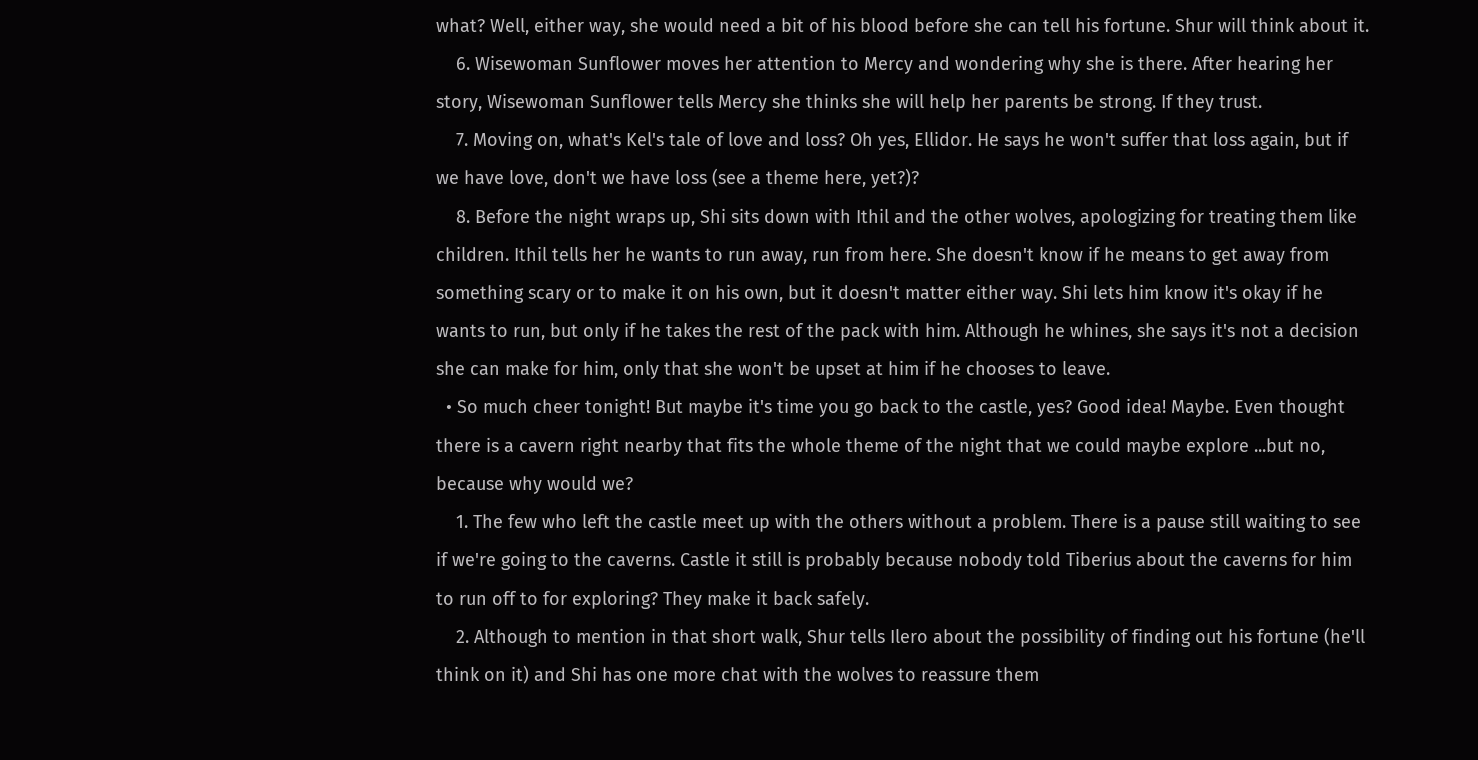what? Well, either way, she would need a bit of his blood before she can tell his fortune. Shur will think about it.
    6. Wisewoman Sunflower moves her attention to Mercy and wondering why she is there. After hearing her story, Wisewoman Sunflower tells Mercy she thinks she will help her parents be strong. If they trust.
    7. Moving on, what's Kel's tale of love and loss? Oh yes, Ellidor. He says he won't suffer that loss again, but if we have love, don't we have loss (see a theme here, yet?)?
    8. Before the night wraps up, Shi sits down with Ithil and the other wolves, apologizing for treating them like children. Ithil tells her he wants to run away, run from here. She doesn't know if he means to get away from something scary or to make it on his own, but it doesn't matter either way. Shi lets him know it's okay if he wants to run, but only if he takes the rest of the pack with him. Although he whines, she says it's not a decision she can make for him, only that she won't be upset at him if he chooses to leave.
  • So much cheer tonight! But maybe it's time you go back to the castle, yes? Good idea! Maybe. Even thought there is a cavern right nearby that fits the whole theme of the night that we could maybe explore ...but no, because why would we?
    1. The few who left the castle meet up with the others without a problem. There is a pause still waiting to see if we're going to the caverns. Castle it still is probably because nobody told Tiberius about the caverns for him to run off to for exploring? They make it back safely.
    2. Although to mention in that short walk, Shur tells Ilero about the possibility of finding out his fortune (he'll think on it) and Shi has one more chat with the wolves to reassure them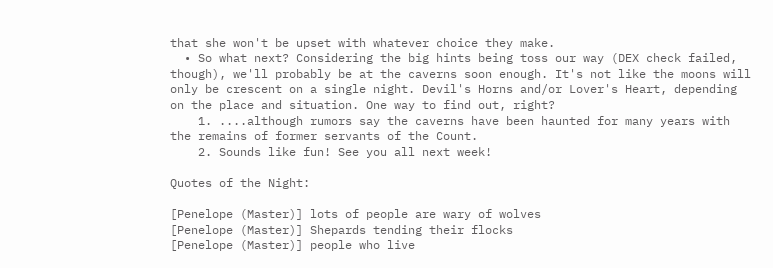that she won't be upset with whatever choice they make.
  • So what next? Considering the big hints being toss our way (DEX check failed, though), we'll probably be at the caverns soon enough. It's not like the moons will only be crescent on a single night. Devil's Horns and/or Lover's Heart, depending on the place and situation. One way to find out, right?
    1. ....although rumors say the caverns have been haunted for many years with the remains of former servants of the Count.
    2. Sounds like fun! See you all next week!

Quotes of the Night:

[Penelope (Master)] lots of people are wary of wolves
[Penelope (Master)] Shepards tending their flocks
[Penelope (Master)] people who live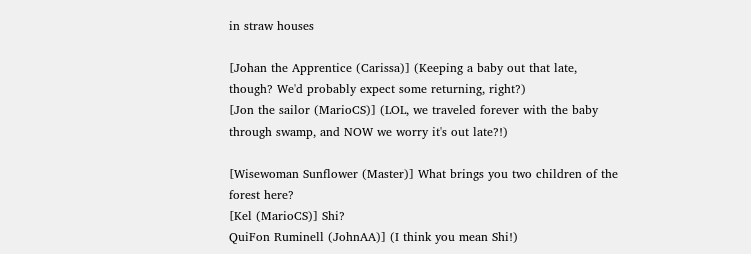in straw houses

[Johan the Apprentice (Carissa)] (Keeping a baby out that late, though? We'd probably expect some returning, right?)
[Jon the sailor (MarioCS)] (LOL, we traveled forever with the baby through swamp, and NOW we worry it's out late?!)

[Wisewoman Sunflower (Master)] What brings you two children of the forest here?
[Kel (MarioCS)] Shi?
QuiFon Ruminell (JohnAA)] (I think you mean Shi!)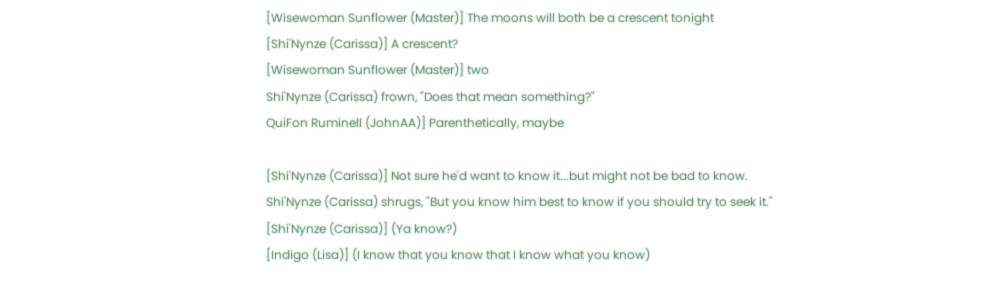[Wisewoman Sunflower (Master)] The moons will both be a crescent tonight
[Shi'Nynze (Carissa)] A crescent?
[Wisewoman Sunflower (Master)] two
Shi'Nynze (Carissa) frown, "Does that mean something?"
QuiFon Ruminell (JohnAA)] Parenthetically, maybe

[Shi'Nynze (Carissa)] Not sure he'd want to know it...but might not be bad to know.
Shi'Nynze (Carissa) shrugs, "But you know him best to know if you should try to seek it."
[Shi'Nynze (Carissa)] (Ya know?)
[Indigo (Lisa)] (I know that you know that I know what you know)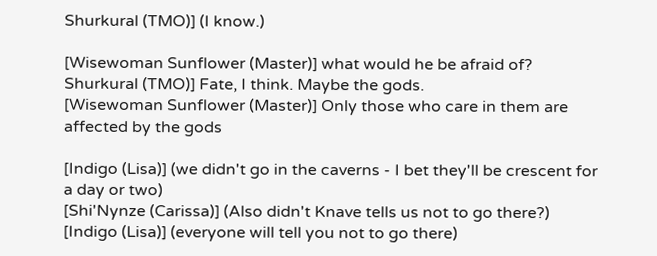Shurkural (TMO)] (I know.)

[Wisewoman Sunflower (Master)] what would he be afraid of?
Shurkural (TMO)] Fate, I think. Maybe the gods.
[Wisewoman Sunflower (Master)] Only those who care in them are affected by the gods

[Indigo (Lisa)] (we didn't go in the caverns - I bet they'll be crescent for a day or two)
[Shi'Nynze (Carissa)] (Also didn't Knave tells us not to go there?)
[Indigo (Lisa)] (everyone will tell you not to go there)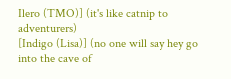Ilero (TMO)] (it's like catnip to adventurers)
[Indigo (Lisa)] (no one will say hey go into the cave of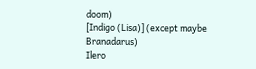doom)
[Indigo (Lisa)] (except maybe Branadarus)
Ilero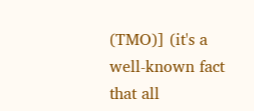(TMO)] (it's a well-known fact that all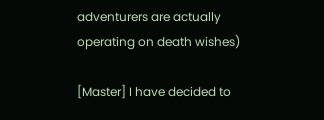adventurers are actually operating on death wishes)

[Master] I have decided to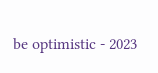be optimistic - 2023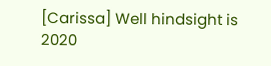[Carissa] Well hindsight is 2020